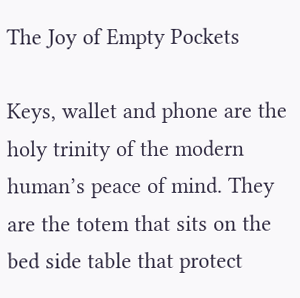The Joy of Empty Pockets

Keys, wallet and phone are the holy trinity of the modern human’s peace of mind. They are the totem that sits on the bed side table that protect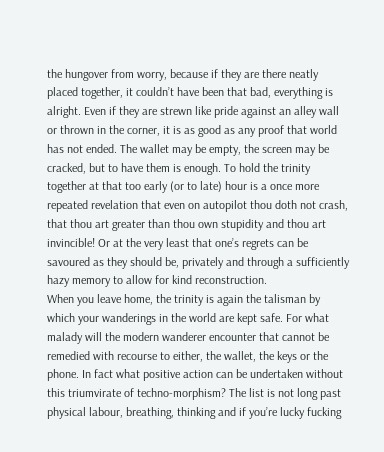the hungover from worry, because if they are there neatly placed together, it couldn’t have been that bad, everything is alright. Even if they are strewn like pride against an alley wall or thrown in the corner, it is as good as any proof that world has not ended. The wallet may be empty, the screen may be cracked, but to have them is enough. To hold the trinity together at that too early (or to late) hour is a once more repeated revelation that even on autopilot thou doth not crash, that thou art greater than thou own stupidity and thou art invincible! Or at the very least that one’s regrets can be savoured as they should be, privately and through a sufficiently hazy memory to allow for kind reconstruction.
When you leave home, the trinity is again the talisman by which your wanderings in the world are kept safe. For what malady will the modern wanderer encounter that cannot be remedied with recourse to either, the wallet, the keys or the phone. In fact what positive action can be undertaken without this triumvirate of techno-morphism? The list is not long past physical labour, breathing, thinking and if you’re lucky fucking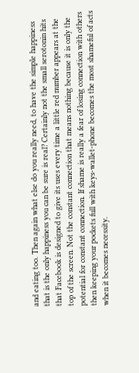and eating too. Then again what else do you really need, to have the simple happiness that is the only happiness you can be sure is real? Certainly not the small serotonin hits that Facebook is designed to give its uses every time a little red number appears at the top of the screen. Not the constant connection that means nothing because it is only the potential for constant connection. If shame is really a fear of losing connection with others then keeping your pockets full with keys-wallet-phone becomes the most shameful of acts when it becomes necessity.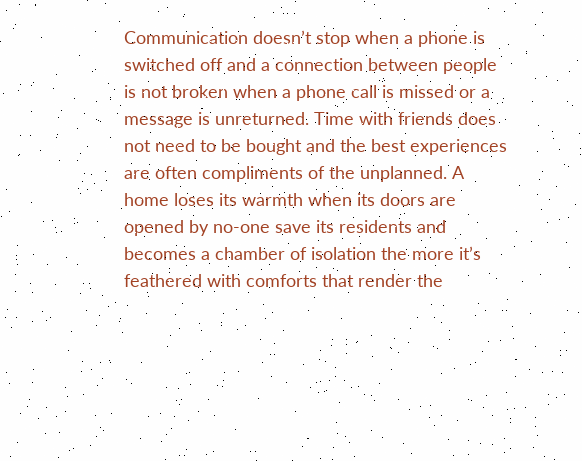Communication doesn’t stop when a phone is switched off and a connection between people is not broken when a phone call is missed or a message is unreturned. Time with friends does not need to be bought and the best experiences are often compliments of the unplanned. A home loses its warmth when its doors are opened by no-one save its residents and becomes a chamber of isolation the more it’s feathered with comforts that render the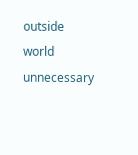outside world unnecessary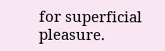for superficial pleasure.